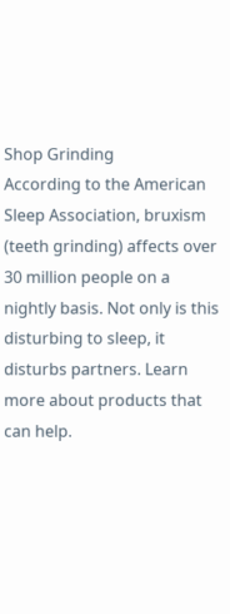Shop Grinding
According to the American Sleep Association, bruxism (teeth grinding) affects over 30 million people on a nightly basis. Not only is this disturbing to sleep, it disturbs partners. Learn more about products that can help.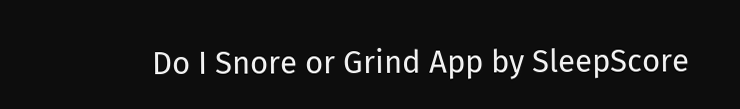Do I Snore or Grind App by SleepScore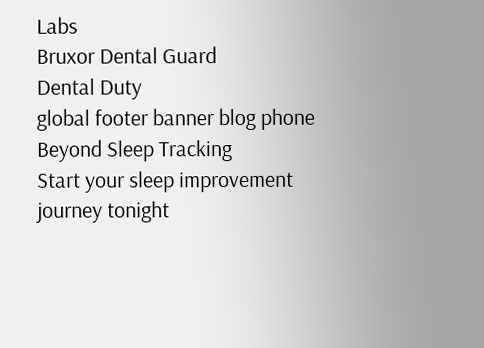Labs
Bruxor Dental Guard
Dental Duty
global footer banner blog phone
Beyond Sleep Tracking
Start your sleep improvement journey tonight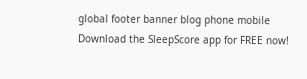global footer banner blog phone mobile
Download the SleepScore app for FREE now!